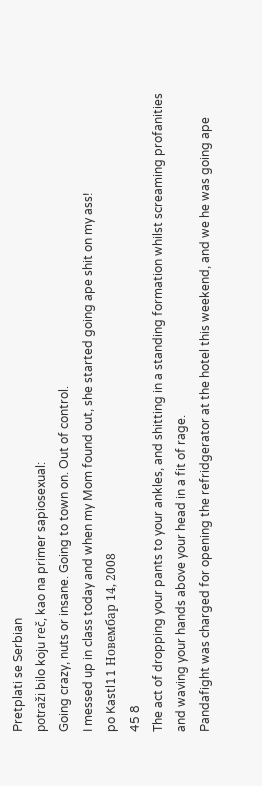Pretplati se Serbian
potraži bilo koju reč, kao na primer sapiosexual:
Going crazy, nuts or insane. Going to town on. Out of control.
I messed up in class today and when my Mom found out, she started going ape shit on my ass!
po Kastl11 Новембар 14, 2008
45 8
The act of dropping your pants to your ankles, and shitting in a standing formation whilst screaming profanities and waving your hands above your head in a fit of rage.
Pandafight was charged for opening the refridgerator at the hotel this weekend, and we he was going ape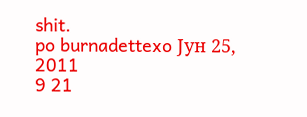shit.
po burnadettexo Јун 25, 2011
9 21